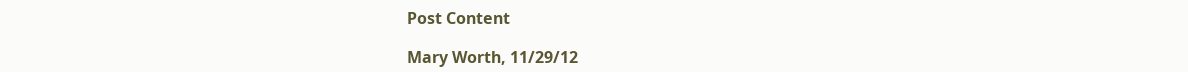Post Content

Mary Worth, 11/29/12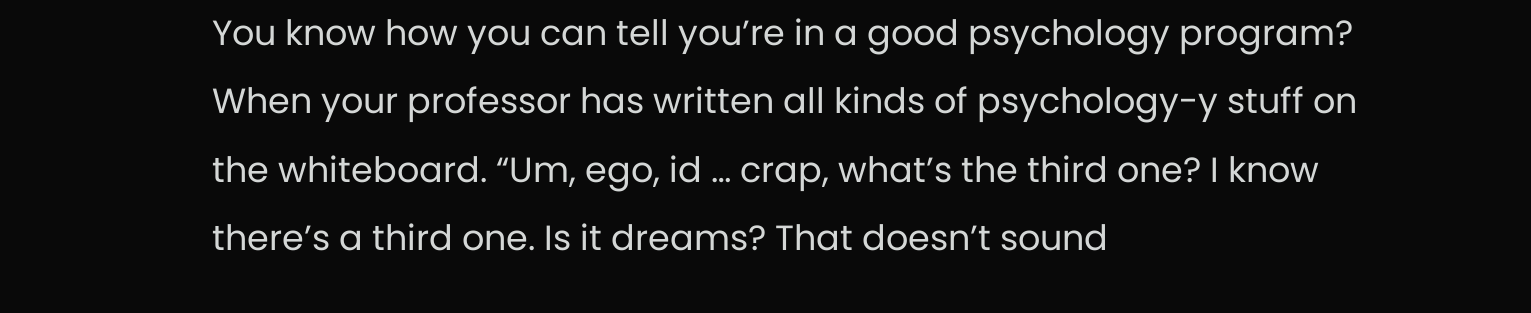You know how you can tell you’re in a good psychology program? When your professor has written all kinds of psychology-y stuff on the whiteboard. “Um, ego, id … crap, what’s the third one? I know there’s a third one. Is it dreams? That doesn’t sound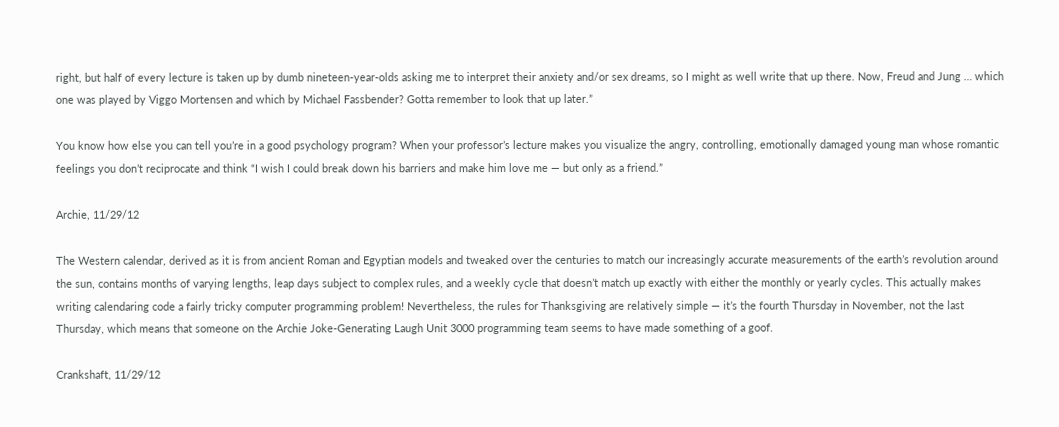right, but half of every lecture is taken up by dumb nineteen-year-olds asking me to interpret their anxiety and/or sex dreams, so I might as well write that up there. Now, Freud and Jung … which one was played by Viggo Mortensen and which by Michael Fassbender? Gotta remember to look that up later.”

You know how else you can tell you’re in a good psychology program? When your professor’s lecture makes you visualize the angry, controlling, emotionally damaged young man whose romantic feelings you don’t reciprocate and think “I wish I could break down his barriers and make him love me — but only as a friend.”

Archie, 11/29/12

The Western calendar, derived as it is from ancient Roman and Egyptian models and tweaked over the centuries to match our increasingly accurate measurements of the earth’s revolution around the sun, contains months of varying lengths, leap days subject to complex rules, and a weekly cycle that doesn’t match up exactly with either the monthly or yearly cycles. This actually makes writing calendaring code a fairly tricky computer programming problem! Nevertheless, the rules for Thanksgiving are relatively simple — it’s the fourth Thursday in November, not the last Thursday, which means that someone on the Archie Joke-Generating Laugh Unit 3000 programming team seems to have made something of a goof.

Crankshaft, 11/29/12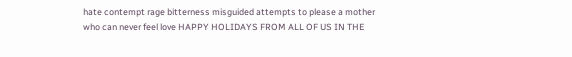hate contempt rage bitterness misguided attempts to please a mother who can never feel love HAPPY HOLIDAYS FROM ALL OF US IN THE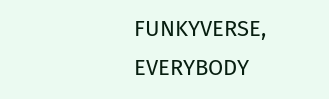FUNKYVERSE, EVERYBODY